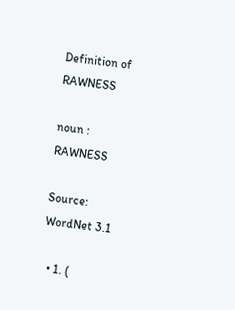Definition of RAWNESS

noun : RAWNESS

Source: WordNet 3.1

  • 1. (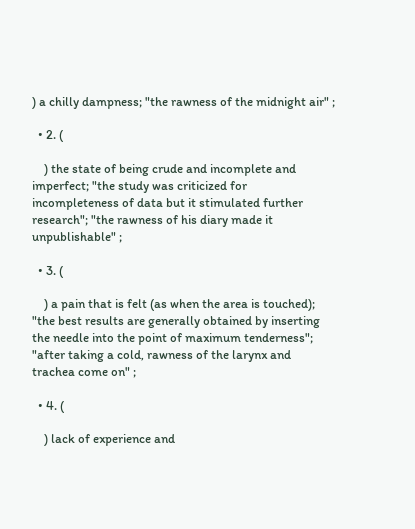) a chilly dampness; "the rawness of the midnight air" ;

  • 2. (

    ) the state of being crude and incomplete and imperfect; "the study was criticized for incompleteness of data but it stimulated further research"; "the rawness of his diary made it unpublishable" ;

  • 3. (

    ) a pain that is felt (as when the area is touched); "the best results are generally obtained by inserting the needle into the point of maximum tenderness"; "after taking a cold, rawness of the larynx and trachea come on" ;

  • 4. (

    ) lack of experience and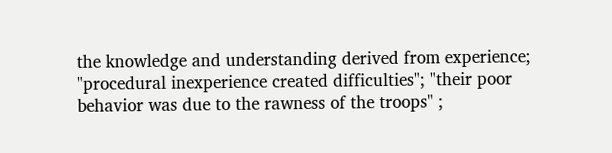the knowledge and understanding derived from experience; "procedural inexperience created difficulties"; "their poor behavior was due to the rawness of the troops" ;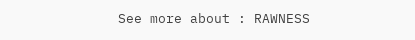See more about : RAWNESS